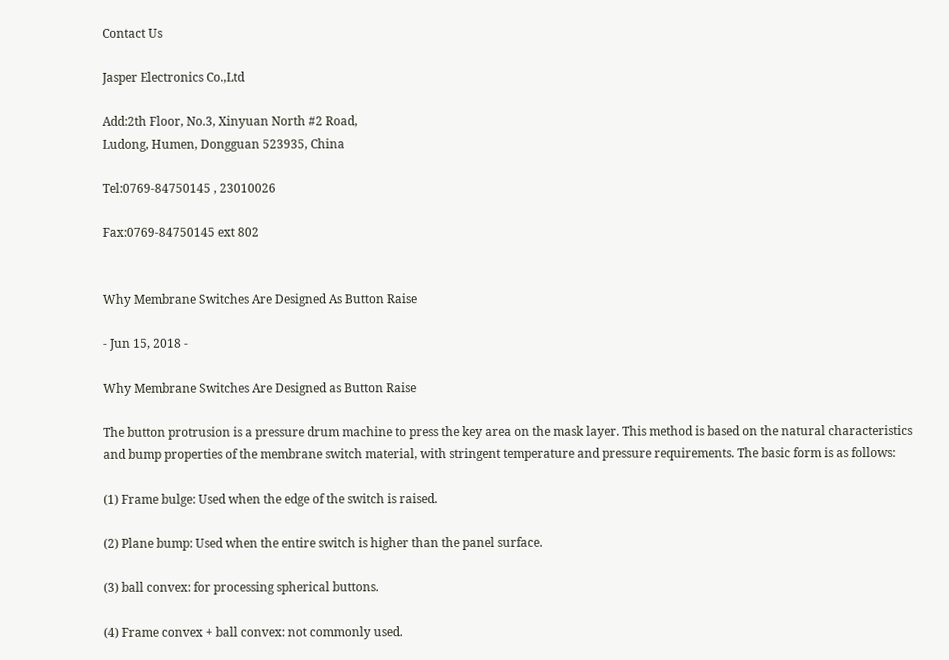Contact Us

Jasper Electronics Co.,Ltd

Add:2th Floor, No.3, Xinyuan North #2 Road,
Ludong, Humen, Dongguan 523935, China

Tel:0769-84750145 , 23010026

Fax:0769-84750145 ext 802


Why Membrane Switches Are Designed As Button Raise

- Jun 15, 2018 -

Why Membrane Switches Are Designed as Button Raise

The button protrusion is a pressure drum machine to press the key area on the mask layer. This method is based on the natural characteristics and bump properties of the membrane switch material, with stringent temperature and pressure requirements. The basic form is as follows:

(1) Frame bulge: Used when the edge of the switch is raised.

(2) Plane bump: Used when the entire switch is higher than the panel surface.

(3) ball convex: for processing spherical buttons.

(4) Frame convex + ball convex: not commonly used.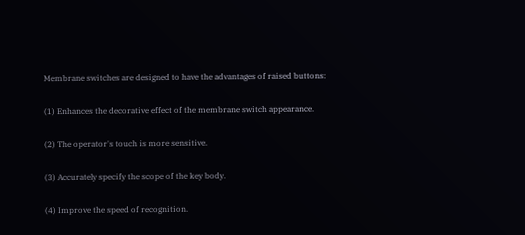Membrane switches are designed to have the advantages of raised buttons:

(1) Enhances the decorative effect of the membrane switch appearance.

(2) The operator's touch is more sensitive.

(3) Accurately specify the scope of the key body.

(4) Improve the speed of recognition.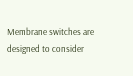Membrane switches are designed to consider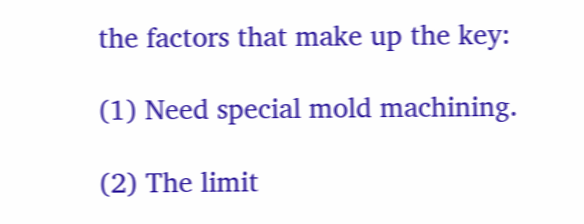the factors that make up the key:

(1) Need special mold machining.

(2) The limit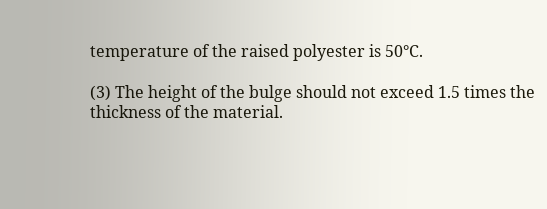temperature of the raised polyester is 50°C.

(3) The height of the bulge should not exceed 1.5 times the thickness of the material.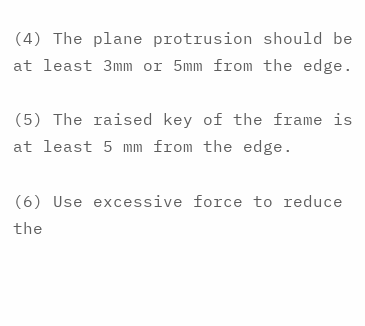(4) The plane protrusion should be at least 3mm or 5mm from the edge.

(5) The raised key of the frame is at least 5 mm from the edge.

(6) Use excessive force to reduce the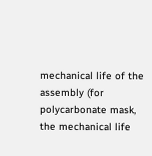mechanical life of the assembly (for polycarbonate mask, the mechanical life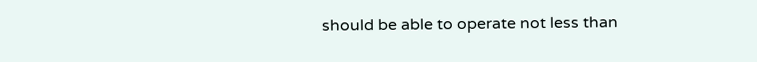should be able to operate not less than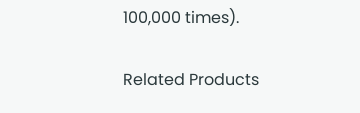100,000 times).

Related Products